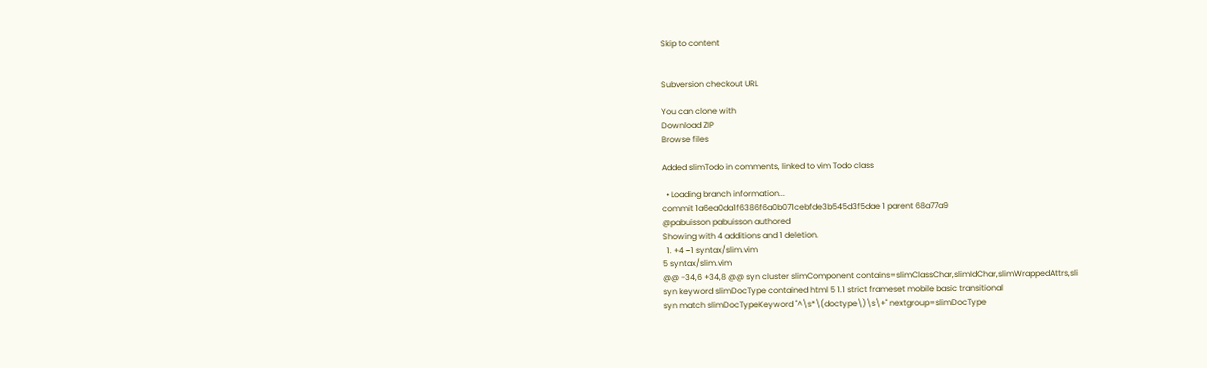Skip to content


Subversion checkout URL

You can clone with
Download ZIP
Browse files

Added slimTodo in comments, linked to vim Todo class

  • Loading branch information...
commit 1a6ea0da1f6386f6a0b071cebfde3b545d3f5dae 1 parent 68a77a9
@pabuisson pabuisson authored
Showing with 4 additions and 1 deletion.
  1. +4 −1 syntax/slim.vim
5 syntax/slim.vim
@@ -34,6 +34,8 @@ syn cluster slimComponent contains=slimClassChar,slimIdChar,slimWrappedAttrs,sli
syn keyword slimDocType contained html 5 1.1 strict frameset mobile basic transitional
syn match slimDocTypeKeyword "^\s*\(doctype\)\s\+" nextgroup=slimDocType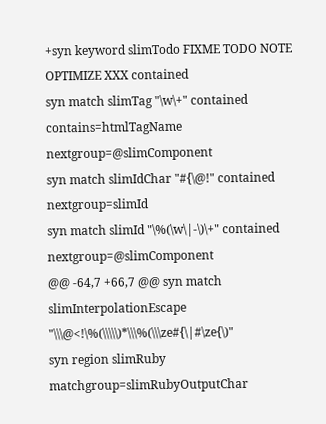+syn keyword slimTodo FIXME TODO NOTE OPTIMIZE XXX contained
syn match slimTag "\w\+" contained contains=htmlTagName nextgroup=@slimComponent
syn match slimIdChar "#{\@!" contained nextgroup=slimId
syn match slimId "\%(\w\|-\)\+" contained nextgroup=@slimComponent
@@ -64,7 +66,7 @@ syn match slimInterpolationEscape "\\\@<!\%(\\\\\)*\\\%(\\\ze#{\|#\ze{\)"
syn region slimRuby matchgroup=slimRubyOutputChar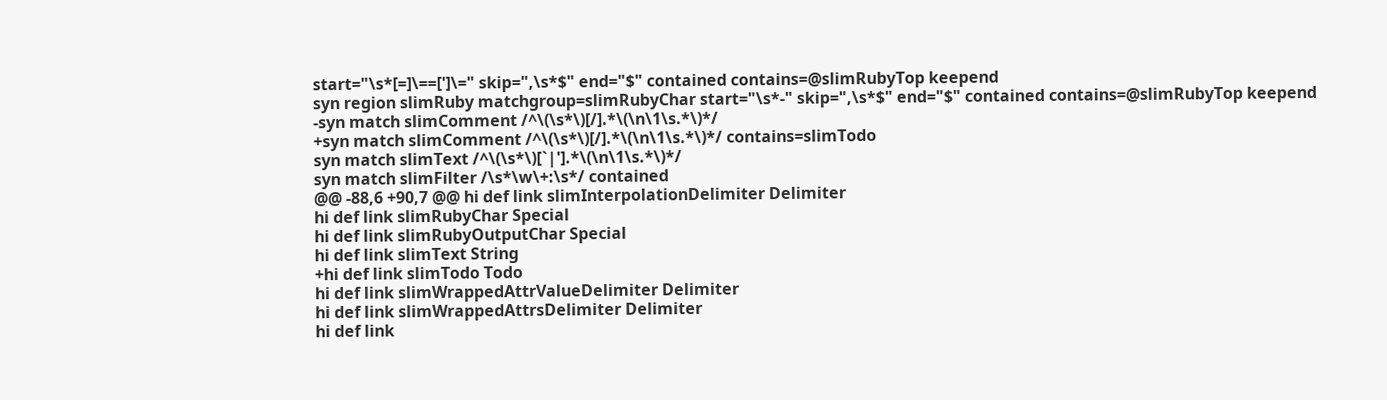start="\s*[=]\==[']\=" skip=",\s*$" end="$" contained contains=@slimRubyTop keepend
syn region slimRuby matchgroup=slimRubyChar start="\s*-" skip=",\s*$" end="$" contained contains=@slimRubyTop keepend
-syn match slimComment /^\(\s*\)[/].*\(\n\1\s.*\)*/
+syn match slimComment /^\(\s*\)[/].*\(\n\1\s.*\)*/ contains=slimTodo
syn match slimText /^\(\s*\)[`|'].*\(\n\1\s.*\)*/
syn match slimFilter /\s*\w\+:\s*/ contained
@@ -88,6 +90,7 @@ hi def link slimInterpolationDelimiter Delimiter
hi def link slimRubyChar Special
hi def link slimRubyOutputChar Special
hi def link slimText String
+hi def link slimTodo Todo
hi def link slimWrappedAttrValueDelimiter Delimiter
hi def link slimWrappedAttrsDelimiter Delimiter
hi def link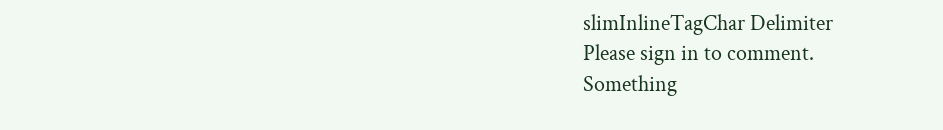slimInlineTagChar Delimiter
Please sign in to comment.
Something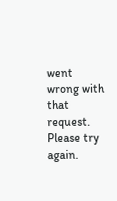went wrong with that request. Please try again.